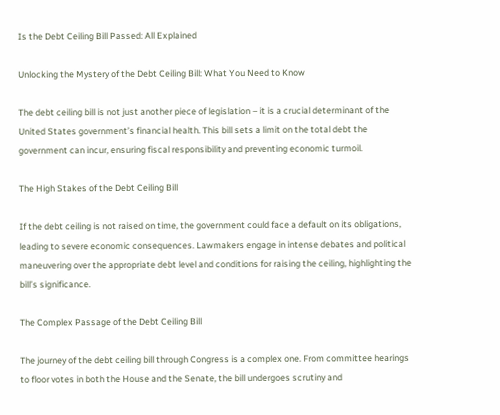Is the Debt Ceiling Bill Passed: All Explained

Unlocking the Mystery of the Debt Ceiling Bill: What You Need to Know

The debt ceiling bill is not just another piece of legislation – it is a crucial determinant of the United States government’s financial health. This bill sets a limit on the total debt the government can incur, ensuring fiscal responsibility and preventing economic turmoil.

The High Stakes of the Debt Ceiling Bill

If the debt ceiling is not raised on time, the government could face a default on its obligations, leading to severe economic consequences. Lawmakers engage in intense debates and political maneuvering over the appropriate debt level and conditions for raising the ceiling, highlighting the bill’s significance.

The Complex Passage of the Debt Ceiling Bill

The journey of the debt ceiling bill through Congress is a complex one. From committee hearings to floor votes in both the House and the Senate, the bill undergoes scrutiny and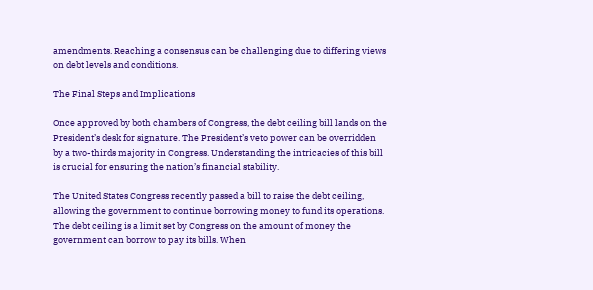amendments. Reaching a consensus can be challenging due to differing views on debt levels and conditions.

The Final Steps and Implications

Once approved by both chambers of Congress, the debt ceiling bill lands on the President’s desk for signature. The President’s veto power can be overridden by a two-thirds majority in Congress. Understanding the intricacies of this bill is crucial for ensuring the nation’s financial stability.

The United States Congress recently passed a bill to raise the debt ceiling, allowing the government to continue borrowing money to fund its operations. The debt ceiling is a limit set by Congress on the amount of money the government can borrow to pay its bills. When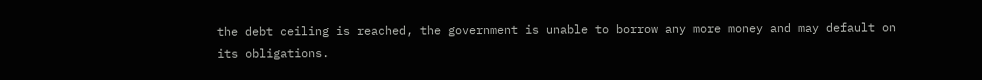the debt ceiling is reached, the government is unable to borrow any more money and may default on its obligations.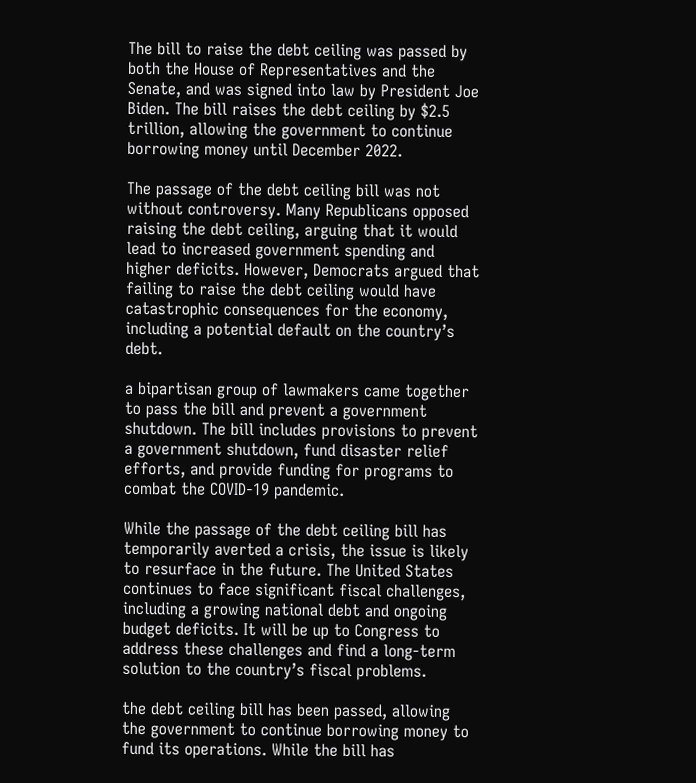The bill to raise the debt ceiling was passed by both the House of Representatives and the Senate, and was signed into law by President Joe Biden. The bill raises the debt ceiling by $2.5 trillion, allowing the government to continue borrowing money until December 2022.

The passage of the debt ceiling bill was not without controversy. Many Republicans opposed raising the debt ceiling, arguing that it would lead to increased government spending and higher deficits. However, Democrats argued that failing to raise the debt ceiling would have catastrophic consequences for the economy, including a potential default on the country’s debt.

a bipartisan group of lawmakers came together to pass the bill and prevent a government shutdown. The bill includes provisions to prevent a government shutdown, fund disaster relief efforts, and provide funding for programs to combat the COVID-19 pandemic.

While the passage of the debt ceiling bill has temporarily averted a crisis, the issue is likely to resurface in the future. The United States continues to face significant fiscal challenges, including a growing national debt and ongoing budget deficits. It will be up to Congress to address these challenges and find a long-term solution to the country’s fiscal problems.

the debt ceiling bill has been passed, allowing the government to continue borrowing money to fund its operations. While the bill has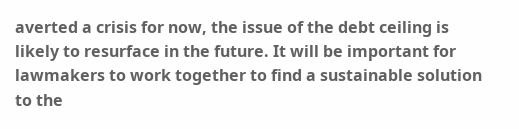averted a crisis for now, the issue of the debt ceiling is likely to resurface in the future. It will be important for lawmakers to work together to find a sustainable solution to the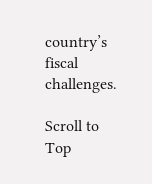country’s fiscal challenges.

Scroll to Top